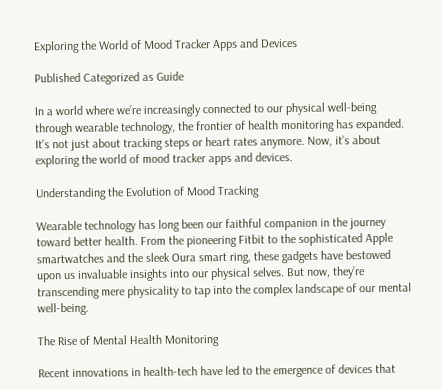Exploring the World of Mood Tracker Apps and Devices

Published Categorized as Guide

In a world where we’re increasingly connected to our physical well-being through wearable technology, the frontier of health monitoring has expanded. It’s not just about tracking steps or heart rates anymore. Now, it’s about exploring the world of mood tracker apps and devices.

Understanding the Evolution of Mood Tracking

Wearable technology has long been our faithful companion in the journey toward better health. From the pioneering Fitbit to the sophisticated Apple smartwatches and the sleek Oura smart ring, these gadgets have bestowed upon us invaluable insights into our physical selves. But now, they’re transcending mere physicality to tap into the complex landscape of our mental well-being.

The Rise of Mental Health Monitoring

Recent innovations in health-tech have led to the emergence of devices that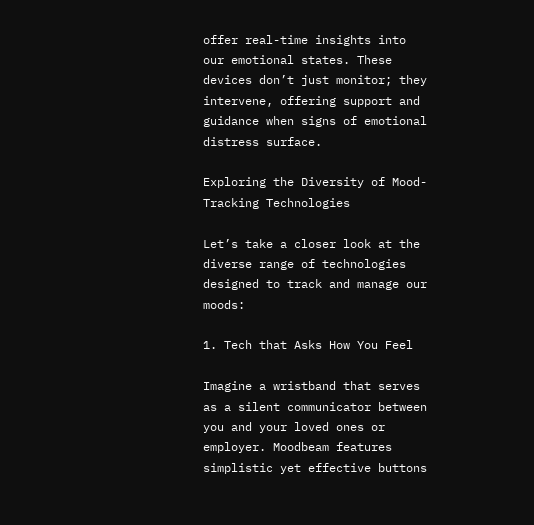offer real-time insights into our emotional states. These devices don’t just monitor; they intervene, offering support and guidance when signs of emotional distress surface.

Exploring the Diversity of Mood-Tracking Technologies

Let’s take a closer look at the diverse range of technologies designed to track and manage our moods:

1. Tech that Asks How You Feel

Imagine a wristband that serves as a silent communicator between you and your loved ones or employer. Moodbeam features simplistic yet effective buttons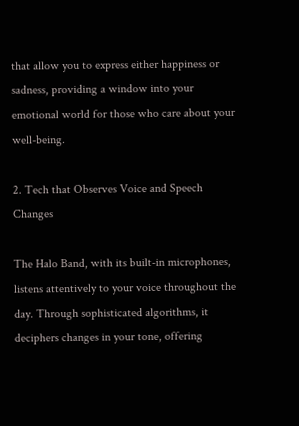that allow you to express either happiness or sadness, providing a window into your emotional world for those who care about your well-being.

2. Tech that Observes Voice and Speech Changes

The Halo Band, with its built-in microphones, listens attentively to your voice throughout the day. Through sophisticated algorithms, it deciphers changes in your tone, offering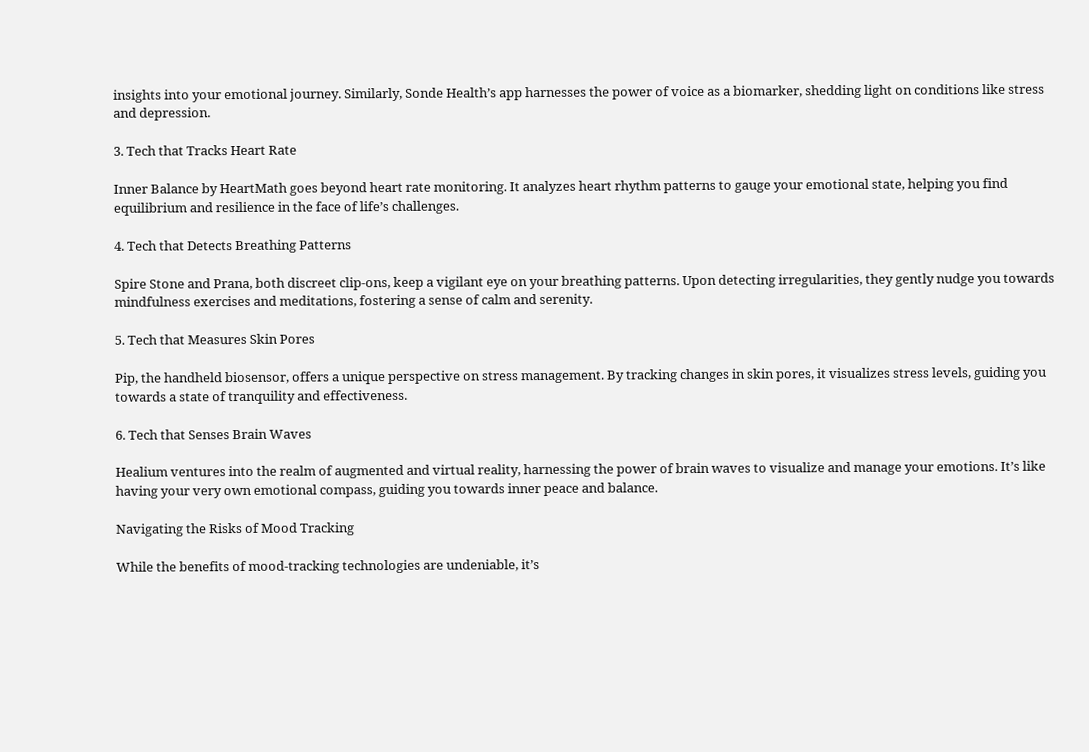insights into your emotional journey. Similarly, Sonde Health’s app harnesses the power of voice as a biomarker, shedding light on conditions like stress and depression.

3. Tech that Tracks Heart Rate

Inner Balance by HeartMath goes beyond heart rate monitoring. It analyzes heart rhythm patterns to gauge your emotional state, helping you find equilibrium and resilience in the face of life’s challenges.

4. Tech that Detects Breathing Patterns

Spire Stone and Prana, both discreet clip-ons, keep a vigilant eye on your breathing patterns. Upon detecting irregularities, they gently nudge you towards mindfulness exercises and meditations, fostering a sense of calm and serenity.

5. Tech that Measures Skin Pores

Pip, the handheld biosensor, offers a unique perspective on stress management. By tracking changes in skin pores, it visualizes stress levels, guiding you towards a state of tranquility and effectiveness.

6. Tech that Senses Brain Waves

Healium ventures into the realm of augmented and virtual reality, harnessing the power of brain waves to visualize and manage your emotions. It’s like having your very own emotional compass, guiding you towards inner peace and balance.

Navigating the Risks of Mood Tracking

While the benefits of mood-tracking technologies are undeniable, it’s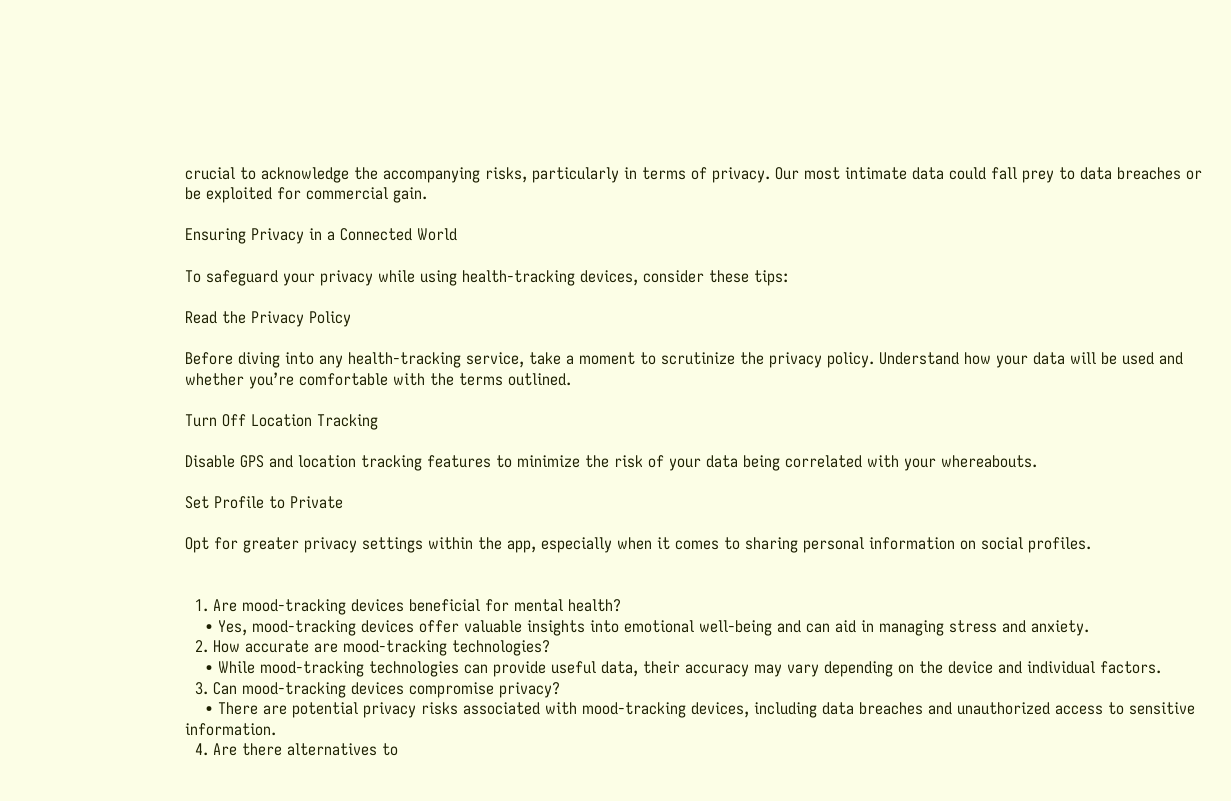crucial to acknowledge the accompanying risks, particularly in terms of privacy. Our most intimate data could fall prey to data breaches or be exploited for commercial gain.

Ensuring Privacy in a Connected World

To safeguard your privacy while using health-tracking devices, consider these tips:

Read the Privacy Policy

Before diving into any health-tracking service, take a moment to scrutinize the privacy policy. Understand how your data will be used and whether you’re comfortable with the terms outlined.

Turn Off Location Tracking

Disable GPS and location tracking features to minimize the risk of your data being correlated with your whereabouts.

Set Profile to Private

Opt for greater privacy settings within the app, especially when it comes to sharing personal information on social profiles.


  1. Are mood-tracking devices beneficial for mental health?
    • Yes, mood-tracking devices offer valuable insights into emotional well-being and can aid in managing stress and anxiety.
  2. How accurate are mood-tracking technologies?
    • While mood-tracking technologies can provide useful data, their accuracy may vary depending on the device and individual factors.
  3. Can mood-tracking devices compromise privacy?
    • There are potential privacy risks associated with mood-tracking devices, including data breaches and unauthorized access to sensitive information.
  4. Are there alternatives to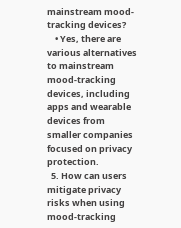mainstream mood-tracking devices?
    • Yes, there are various alternatives to mainstream mood-tracking devices, including apps and wearable devices from smaller companies focused on privacy protection.
  5. How can users mitigate privacy risks when using mood-tracking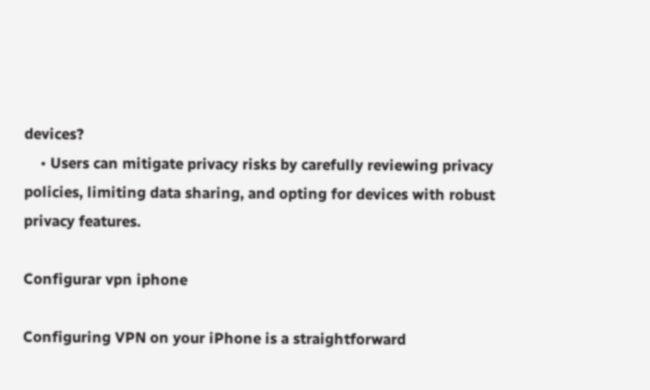devices?
    • Users can mitigate privacy risks by carefully reviewing privacy policies, limiting data sharing, and opting for devices with robust privacy features.

Configurar vpn iphone

Configuring VPN on your iPhone is a straightforward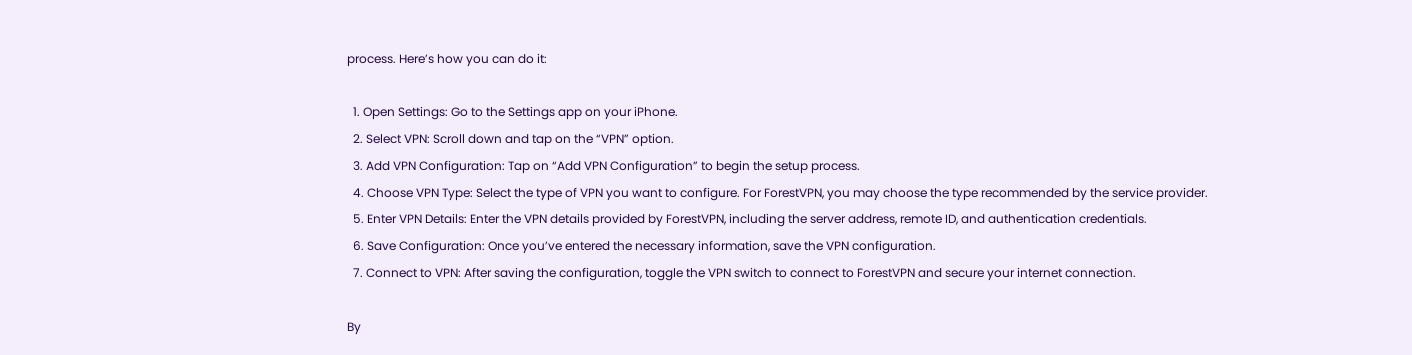process. Here’s how you can do it:

  1. Open Settings: Go to the Settings app on your iPhone.
  2. Select VPN: Scroll down and tap on the “VPN” option.
  3. Add VPN Configuration: Tap on “Add VPN Configuration” to begin the setup process.
  4. Choose VPN Type: Select the type of VPN you want to configure. For ForestVPN, you may choose the type recommended by the service provider.
  5. Enter VPN Details: Enter the VPN details provided by ForestVPN, including the server address, remote ID, and authentication credentials.
  6. Save Configuration: Once you’ve entered the necessary information, save the VPN configuration.
  7. Connect to VPN: After saving the configuration, toggle the VPN switch to connect to ForestVPN and secure your internet connection.

By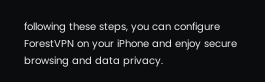following these steps, you can configure ForestVPN on your iPhone and enjoy secure browsing and data privacy.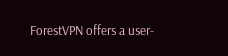ForestVPN offers a user-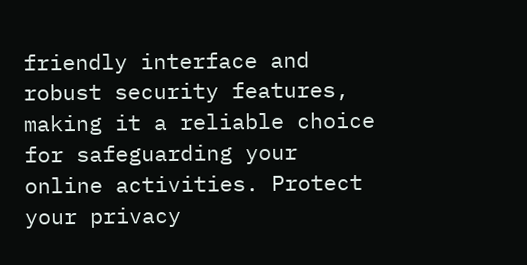friendly interface and robust security features, making it a reliable choice for safeguarding your online activities. Protect your privacy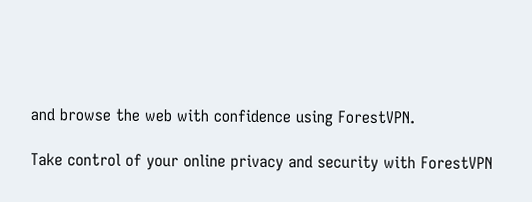and browse the web with confidence using ForestVPN.

Take control of your online privacy and security with ForestVPN